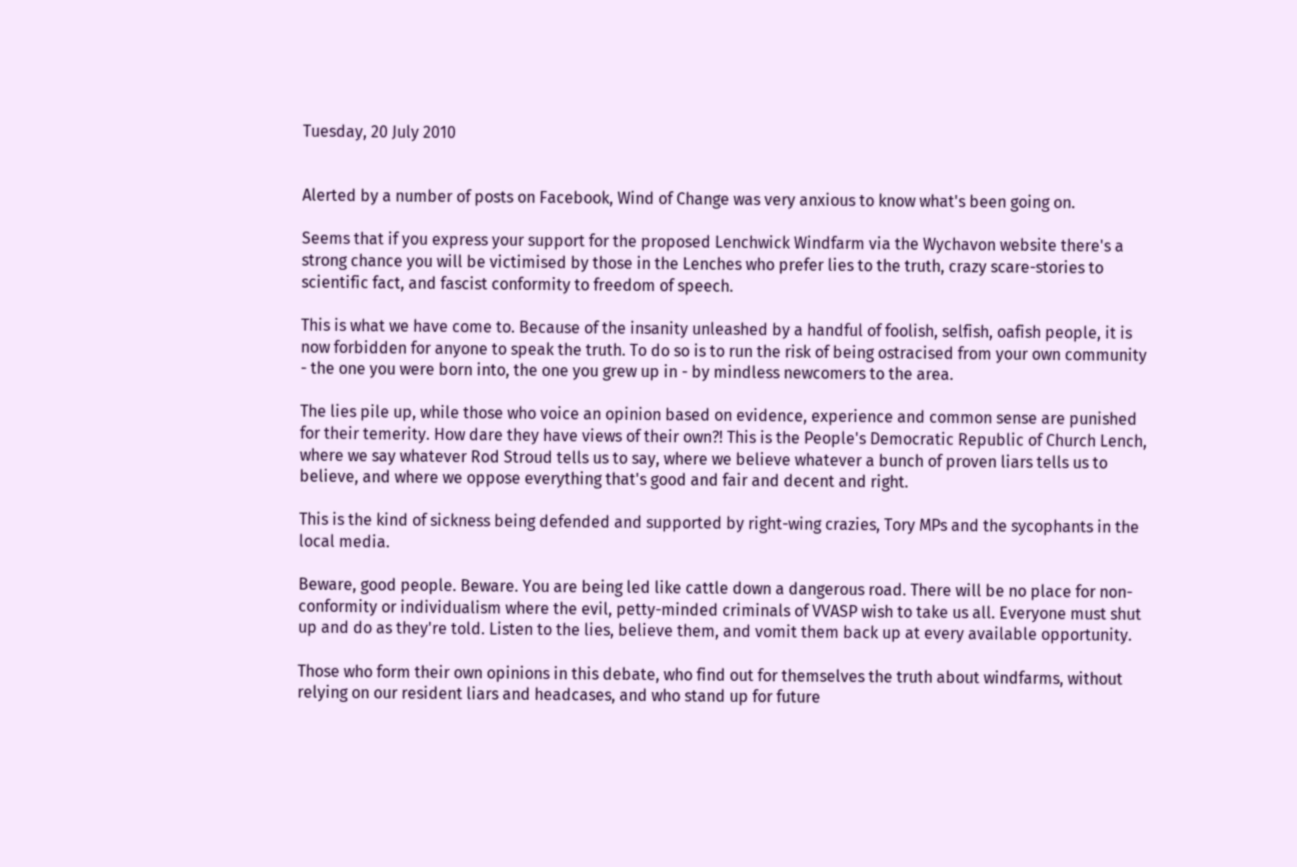Tuesday, 20 July 2010


Alerted by a number of posts on Facebook, Wind of Change was very anxious to know what's been going on.

Seems that if you express your support for the proposed Lenchwick Windfarm via the Wychavon website there's a strong chance you will be victimised by those in the Lenches who prefer lies to the truth, crazy scare-stories to scientific fact, and fascist conformity to freedom of speech.

This is what we have come to. Because of the insanity unleashed by a handful of foolish, selfish, oafish people, it is now forbidden for anyone to speak the truth. To do so is to run the risk of being ostracised from your own community - the one you were born into, the one you grew up in - by mindless newcomers to the area.

The lies pile up, while those who voice an opinion based on evidence, experience and common sense are punished for their temerity. How dare they have views of their own?! This is the People's Democratic Republic of Church Lench, where we say whatever Rod Stroud tells us to say, where we believe whatever a bunch of proven liars tells us to believe, and where we oppose everything that's good and fair and decent and right.

This is the kind of sickness being defended and supported by right-wing crazies, Tory MPs and the sycophants in the local media.

Beware, good people. Beware. You are being led like cattle down a dangerous road. There will be no place for non-conformity or individualism where the evil, petty-minded criminals of VVASP wish to take us all. Everyone must shut up and do as they're told. Listen to the lies, believe them, and vomit them back up at every available opportunity.

Those who form their own opinions in this debate, who find out for themselves the truth about windfarms, without relying on our resident liars and headcases, and who stand up for future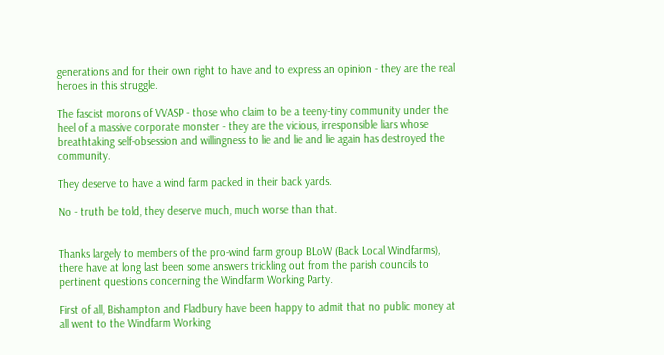generations and for their own right to have and to express an opinion - they are the real heroes in this struggle.

The fascist morons of VVASP - those who claim to be a teeny-tiny community under the heel of a massive corporate monster - they are the vicious, irresponsible liars whose breathtaking self-obsession and willingness to lie and lie and lie again has destroyed the community.

They deserve to have a wind farm packed in their back yards.

No - truth be told, they deserve much, much worse than that.


Thanks largely to members of the pro-wind farm group BLoW (Back Local Windfarms), there have at long last been some answers trickling out from the parish councils to pertinent questions concerning the Windfarm Working Party.

First of all, Bishampton and Fladbury have been happy to admit that no public money at all went to the Windfarm Working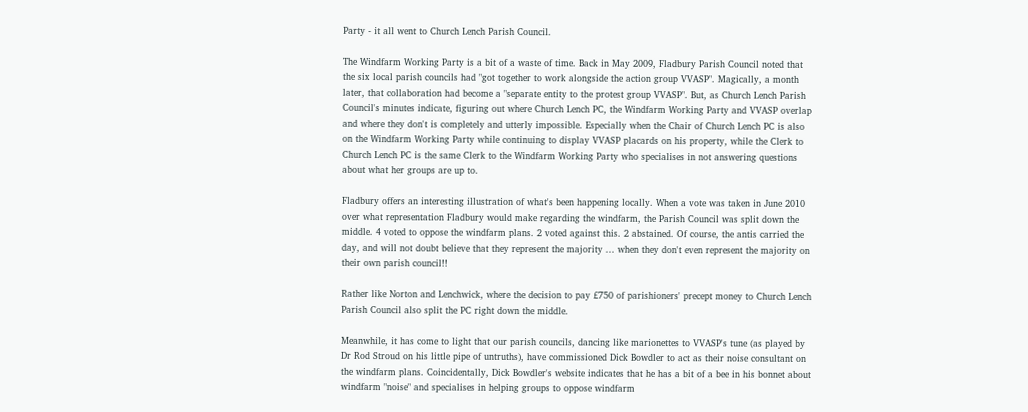Party - it all went to Church Lench Parish Council.

The Windfarm Working Party is a bit of a waste of time. Back in May 2009, Fladbury Parish Council noted that the six local parish councils had "got together to work alongside the action group VVASP". Magically, a month later, that collaboration had become a "separate entity to the protest group VVASP". But, as Church Lench Parish Council's minutes indicate, figuring out where Church Lench PC, the Windfarm Working Party and VVASP overlap and where they don't is completely and utterly impossible. Especially when the Chair of Church Lench PC is also on the Windfarm Working Party while continuing to display VVASP placards on his property, while the Clerk to Church Lench PC is the same Clerk to the Windfarm Working Party who specialises in not answering questions about what her groups are up to.

Fladbury offers an interesting illustration of what's been happening locally. When a vote was taken in June 2010 over what representation Fladbury would make regarding the windfarm, the Parish Council was split down the middle. 4 voted to oppose the windfarm plans. 2 voted against this. 2 abstained. Of course, the antis carried the day, and will not doubt believe that they represent the majority ... when they don't even represent the majority on their own parish council!!

Rather like Norton and Lenchwick, where the decision to pay £750 of parishioners' precept money to Church Lench Parish Council also split the PC right down the middle.

Meanwhile, it has come to light that our parish councils, dancing like marionettes to VVASP's tune (as played by Dr Rod Stroud on his little pipe of untruths), have commissioned Dick Bowdler to act as their noise consultant on the windfarm plans. Coincidentally, Dick Bowdler's website indicates that he has a bit of a bee in his bonnet about windfarm "noise" and specialises in helping groups to oppose windfarm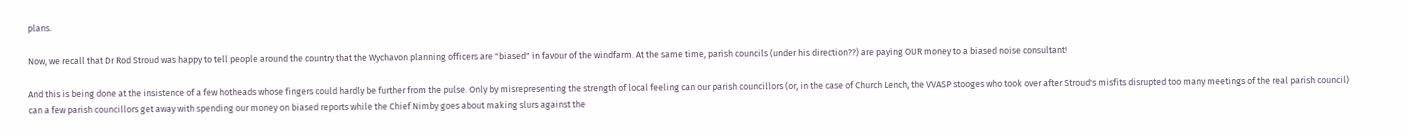plans.

Now, we recall that Dr Rod Stroud was happy to tell people around the country that the Wychavon planning officers are "biased" in favour of the windfarm. At the same time, parish councils (under his direction??) are paying OUR money to a biased noise consultant!

And this is being done at the insistence of a few hotheads whose fingers could hardly be further from the pulse. Only by misrepresenting the strength of local feeling can our parish councillors (or, in the case of Church Lench, the VVASP stooges who took over after Stroud's misfits disrupted too many meetings of the real parish council) can a few parish councillors get away with spending our money on biased reports while the Chief Nimby goes about making slurs against the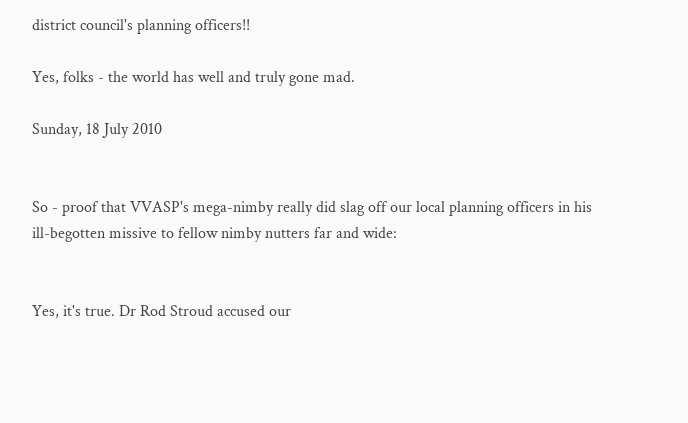district council's planning officers!!

Yes, folks - the world has well and truly gone mad.

Sunday, 18 July 2010


So - proof that VVASP's mega-nimby really did slag off our local planning officers in his ill-begotten missive to fellow nimby nutters far and wide:


Yes, it's true. Dr Rod Stroud accused our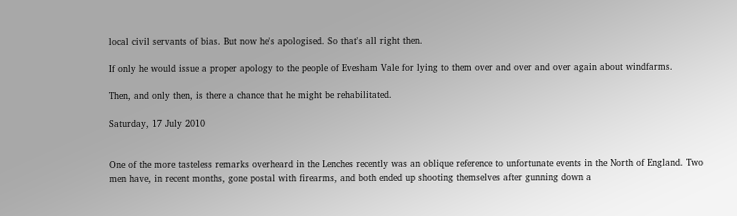local civil servants of bias. But now he's apologised. So that's all right then.

If only he would issue a proper apology to the people of Evesham Vale for lying to them over and over and over again about windfarms.

Then, and only then, is there a chance that he might be rehabilitated.

Saturday, 17 July 2010


One of the more tasteless remarks overheard in the Lenches recently was an oblique reference to unfortunate events in the North of England. Two men have, in recent months, gone postal with firearms, and both ended up shooting themselves after gunning down a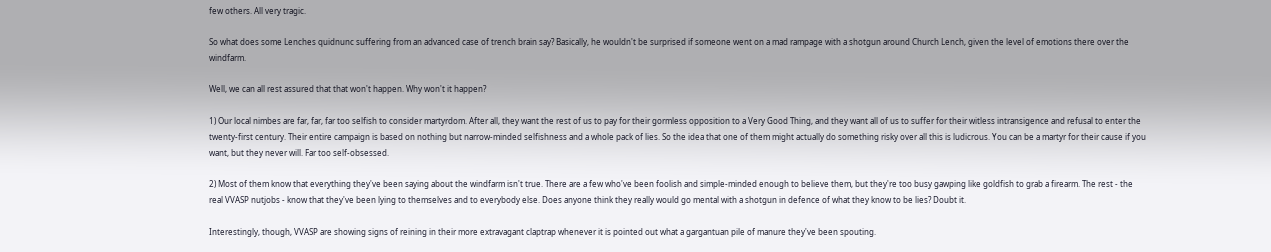few others. All very tragic.

So what does some Lenches quidnunc suffering from an advanced case of trench brain say? Basically, he wouldn't be surprised if someone went on a mad rampage with a shotgun around Church Lench, given the level of emotions there over the windfarm.

Well, we can all rest assured that that won't happen. Why won't it happen?

1) Our local nimbes are far, far, far too selfish to consider martyrdom. After all, they want the rest of us to pay for their gormless opposition to a Very Good Thing, and they want all of us to suffer for their witless intransigence and refusal to enter the twenty-first century. Their entire campaign is based on nothing but narrow-minded selfishness and a whole pack of lies. So the idea that one of them might actually do something risky over all this is ludicrous. You can be a martyr for their cause if you want, but they never will. Far too self-obsessed.

2) Most of them know that everything they've been saying about the windfarm isn't true. There are a few who've been foolish and simple-minded enough to believe them, but they're too busy gawping like goldfish to grab a firearm. The rest - the real VVASP nutjobs - know that they've been lying to themselves and to everybody else. Does anyone think they really would go mental with a shotgun in defence of what they know to be lies? Doubt it.

Interestingly, though, VVASP are showing signs of reining in their more extravagant claptrap whenever it is pointed out what a gargantuan pile of manure they've been spouting.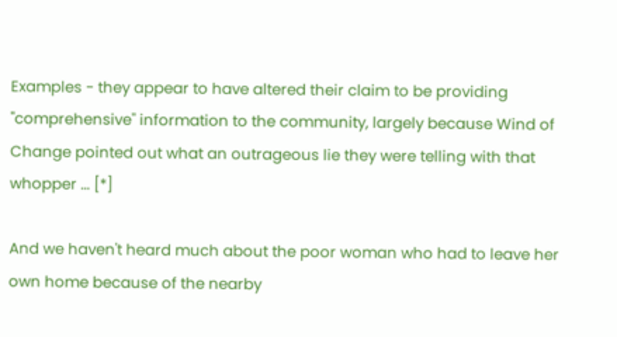Examples - they appear to have altered their claim to be providing "comprehensive" information to the community, largely because Wind of Change pointed out what an outrageous lie they were telling with that whopper ... [*]

And we haven't heard much about the poor woman who had to leave her own home because of the nearby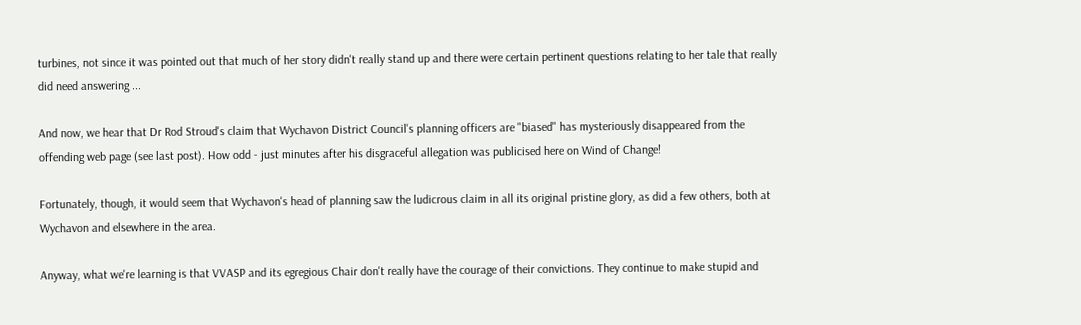turbines, not since it was pointed out that much of her story didn't really stand up and there were certain pertinent questions relating to her tale that really did need answering ...

And now, we hear that Dr Rod Stroud's claim that Wychavon District Council's planning officers are "biased" has mysteriously disappeared from the offending web page (see last post). How odd - just minutes after his disgraceful allegation was publicised here on Wind of Change!

Fortunately, though, it would seem that Wychavon's head of planning saw the ludicrous claim in all its original pristine glory, as did a few others, both at Wychavon and elsewhere in the area.

Anyway, what we're learning is that VVASP and its egregious Chair don't really have the courage of their convictions. They continue to make stupid and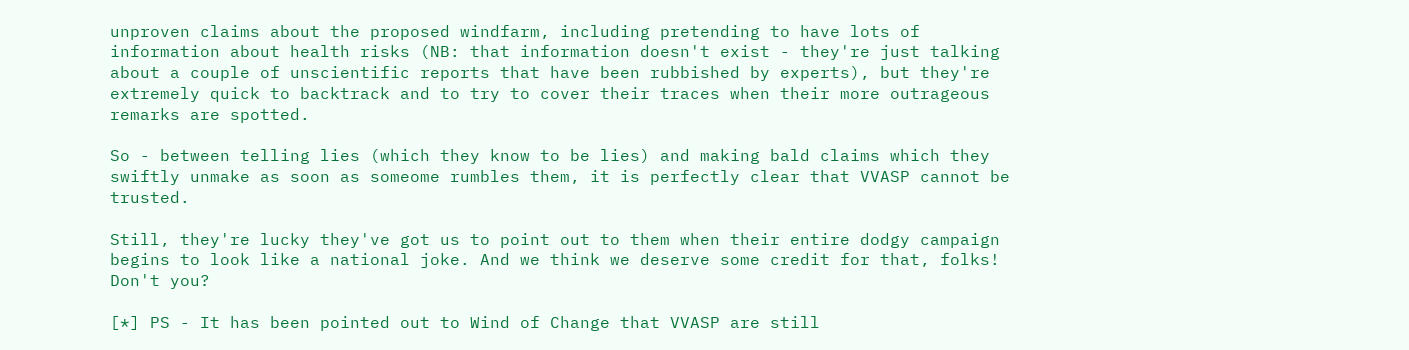unproven claims about the proposed windfarm, including pretending to have lots of information about health risks (NB: that information doesn't exist - they're just talking about a couple of unscientific reports that have been rubbished by experts), but they're extremely quick to backtrack and to try to cover their traces when their more outrageous remarks are spotted.

So - between telling lies (which they know to be lies) and making bald claims which they swiftly unmake as soon as someome rumbles them, it is perfectly clear that VVASP cannot be trusted.

Still, they're lucky they've got us to point out to them when their entire dodgy campaign begins to look like a national joke. And we think we deserve some credit for that, folks! Don't you?

[*] PS - It has been pointed out to Wind of Change that VVASP are still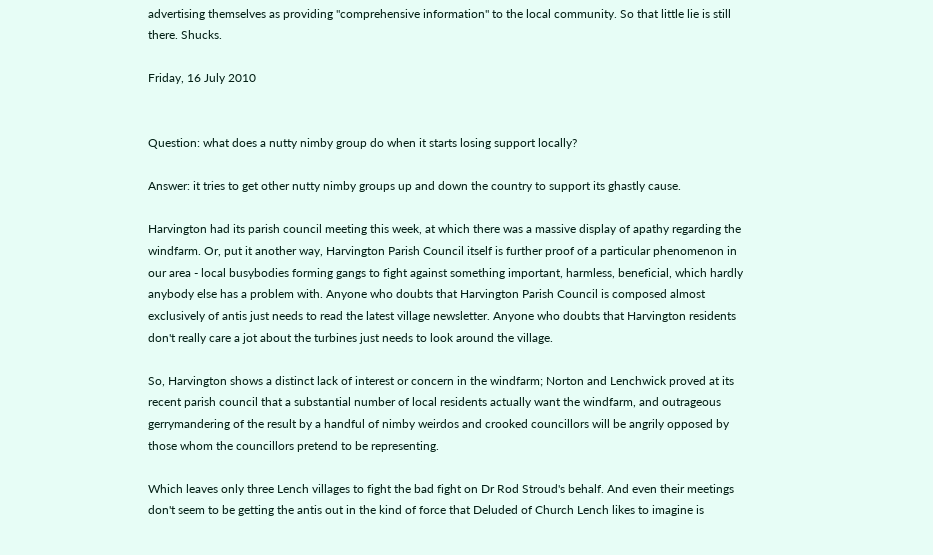advertising themselves as providing "comprehensive information" to the local community. So that little lie is still there. Shucks.

Friday, 16 July 2010


Question: what does a nutty nimby group do when it starts losing support locally?

Answer: it tries to get other nutty nimby groups up and down the country to support its ghastly cause.

Harvington had its parish council meeting this week, at which there was a massive display of apathy regarding the windfarm. Or, put it another way, Harvington Parish Council itself is further proof of a particular phenomenon in our area - local busybodies forming gangs to fight against something important, harmless, beneficial, which hardly anybody else has a problem with. Anyone who doubts that Harvington Parish Council is composed almost exclusively of antis just needs to read the latest village newsletter. Anyone who doubts that Harvington residents don't really care a jot about the turbines just needs to look around the village.

So, Harvington shows a distinct lack of interest or concern in the windfarm; Norton and Lenchwick proved at its recent parish council that a substantial number of local residents actually want the windfarm, and outrageous gerrymandering of the result by a handful of nimby weirdos and crooked councillors will be angrily opposed by those whom the councillors pretend to be representing.

Which leaves only three Lench villages to fight the bad fight on Dr Rod Stroud's behalf. And even their meetings don't seem to be getting the antis out in the kind of force that Deluded of Church Lench likes to imagine is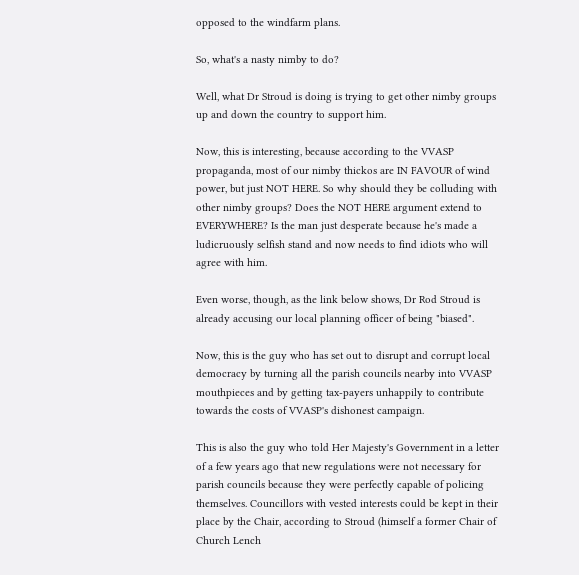opposed to the windfarm plans.

So, what's a nasty nimby to do?

Well, what Dr Stroud is doing is trying to get other nimby groups up and down the country to support him.

Now, this is interesting, because according to the VVASP propaganda, most of our nimby thickos are IN FAVOUR of wind power, but just NOT HERE. So why should they be colluding with other nimby groups? Does the NOT HERE argument extend to EVERYWHERE? Is the man just desperate because he's made a ludicruously selfish stand and now needs to find idiots who will agree with him.

Even worse, though, as the link below shows, Dr Rod Stroud is already accusing our local planning officer of being "biased".

Now, this is the guy who has set out to disrupt and corrupt local democracy by turning all the parish councils nearby into VVASP mouthpieces and by getting tax-payers unhappily to contribute towards the costs of VVASP's dishonest campaign.

This is also the guy who told Her Majesty's Government in a letter of a few years ago that new regulations were not necessary for parish councils because they were perfectly capable of policing themselves. Councillors with vested interests could be kept in their place by the Chair, according to Stroud (himself a former Chair of Church Lench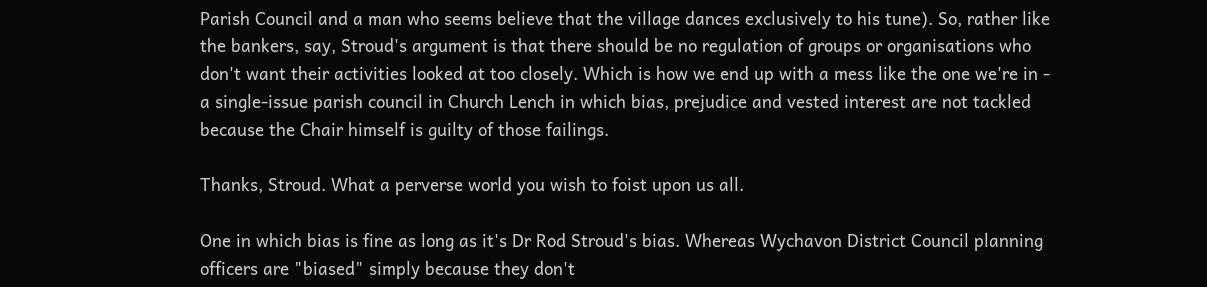Parish Council and a man who seems believe that the village dances exclusively to his tune). So, rather like the bankers, say, Stroud's argument is that there should be no regulation of groups or organisations who don't want their activities looked at too closely. Which is how we end up with a mess like the one we're in - a single-issue parish council in Church Lench in which bias, prejudice and vested interest are not tackled because the Chair himself is guilty of those failings.

Thanks, Stroud. What a perverse world you wish to foist upon us all.

One in which bias is fine as long as it's Dr Rod Stroud's bias. Whereas Wychavon District Council planning officers are "biased" simply because they don't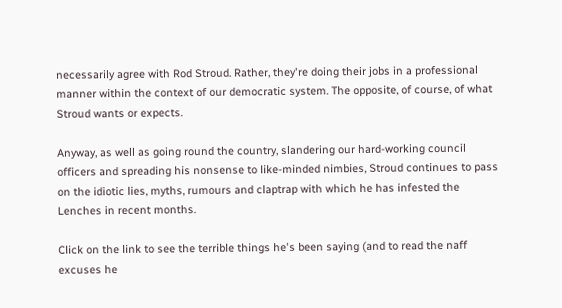necessarily agree with Rod Stroud. Rather, they're doing their jobs in a professional manner within the context of our democratic system. The opposite, of course, of what Stroud wants or expects.

Anyway, as well as going round the country, slandering our hard-working council officers and spreading his nonsense to like-minded nimbies, Stroud continues to pass on the idiotic lies, myths, rumours and claptrap with which he has infested the Lenches in recent months.

Click on the link to see the terrible things he's been saying (and to read the naff excuses he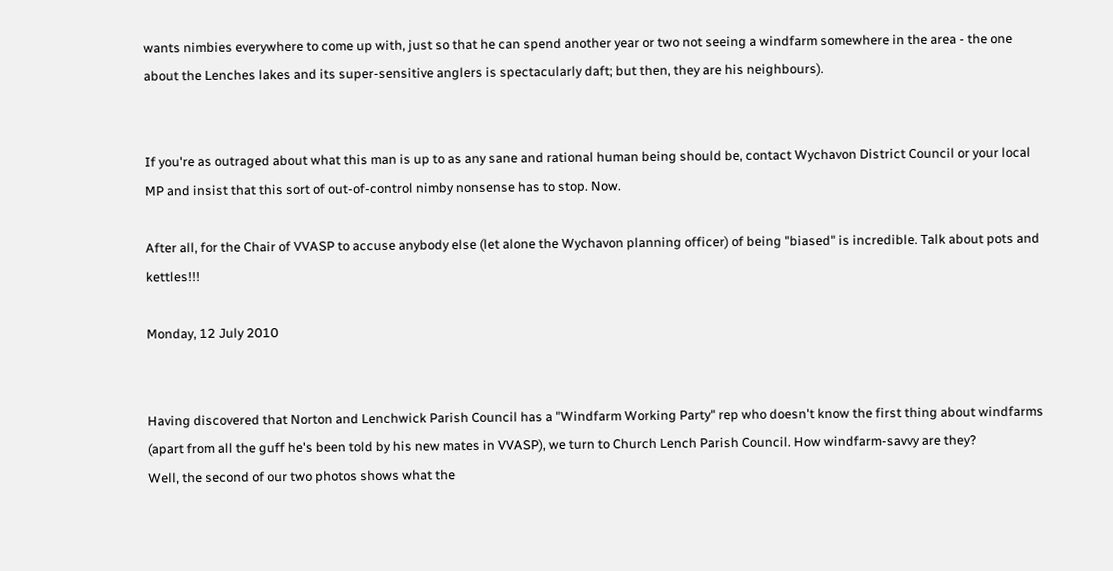wants nimbies everywhere to come up with, just so that he can spend another year or two not seeing a windfarm somewhere in the area - the one about the Lenches lakes and its super-sensitive anglers is spectacularly daft; but then, they are his neighbours).


If you're as outraged about what this man is up to as any sane and rational human being should be, contact Wychavon District Council or your local MP and insist that this sort of out-of-control nimby nonsense has to stop. Now.

After all, for the Chair of VVASP to accuse anybody else (let alone the Wychavon planning officer) of being "biased" is incredible. Talk about pots and kettles!!!

Monday, 12 July 2010


Having discovered that Norton and Lenchwick Parish Council has a "Windfarm Working Party" rep who doesn't know the first thing about windfarms (apart from all the guff he's been told by his new mates in VVASP), we turn to Church Lench Parish Council. How windfarm-savvy are they?
Well, the second of our two photos shows what the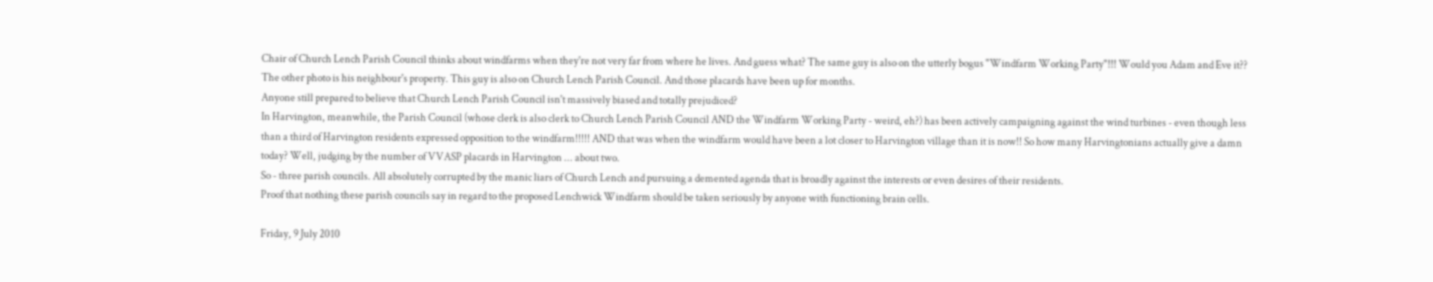Chair of Church Lench Parish Council thinks about windfarms when they're not very far from where he lives. And guess what? The same guy is also on the utterly bogus "Windfarm Working Party"!!! Would you Adam and Eve it??
The other photo is his neighbour's property. This guy is also on Church Lench Parish Council. And those placards have been up for months.
Anyone still prepared to believe that Church Lench Parish Council isn't massively biased and totally prejudiced?
In Harvington, meanwhile, the Parish Council (whose clerk is also clerk to Church Lench Parish Council AND the Windfarm Working Party - weird, eh?) has been actively campaigning against the wind turbines - even though less than a third of Harvington residents expressed opposition to the windfarm!!!!! AND that was when the windfarm would have been a lot closer to Harvington village than it is now!! So how many Harvingtonians actually give a damn today? Well, judging by the number of VVASP placards in Harvington ... about two.
So - three parish councils. All absolutely corrupted by the manic liars of Church Lench and pursuing a demented agenda that is broadly against the interests or even desires of their residents.
Proof that nothing these parish councils say in regard to the proposed Lenchwick Windfarm should be taken seriously by anyone with functioning brain cells.

Friday, 9 July 2010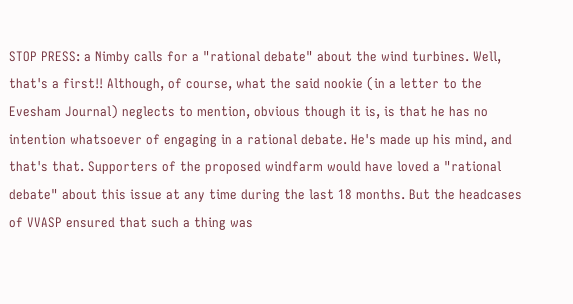STOP PRESS: a Nimby calls for a "rational debate" about the wind turbines. Well, that's a first!! Although, of course, what the said nookie (in a letter to the Evesham Journal) neglects to mention, obvious though it is, is that he has no intention whatsoever of engaging in a rational debate. He's made up his mind, and that's that. Supporters of the proposed windfarm would have loved a "rational debate" about this issue at any time during the last 18 months. But the headcases of VVASP ensured that such a thing was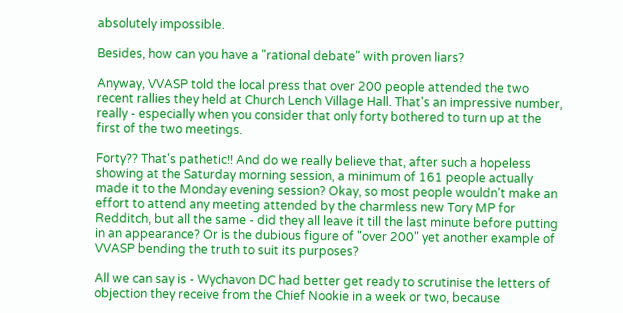absolutely impossible.

Besides, how can you have a "rational debate" with proven liars?

Anyway, VVASP told the local press that over 200 people attended the two recent rallies they held at Church Lench Village Hall. That's an impressive number, really - especially when you consider that only forty bothered to turn up at the first of the two meetings.

Forty?? That's pathetic!! And do we really believe that, after such a hopeless showing at the Saturday morning session, a minimum of 161 people actually made it to the Monday evening session? Okay, so most people wouldn't make an effort to attend any meeting attended by the charmless new Tory MP for Redditch, but all the same - did they all leave it till the last minute before putting in an appearance? Or is the dubious figure of "over 200" yet another example of VVASP bending the truth to suit its purposes?

All we can say is - Wychavon DC had better get ready to scrutinise the letters of objection they receive from the Chief Nookie in a week or two, because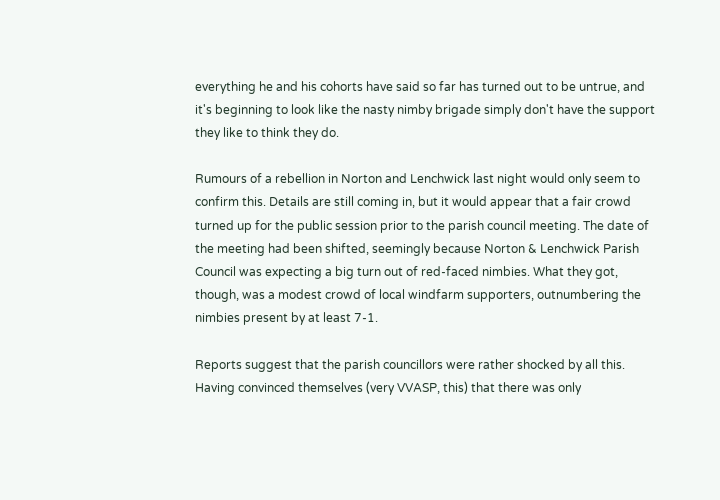everything he and his cohorts have said so far has turned out to be untrue, and it's beginning to look like the nasty nimby brigade simply don't have the support they like to think they do.

Rumours of a rebellion in Norton and Lenchwick last night would only seem to confirm this. Details are still coming in, but it would appear that a fair crowd turned up for the public session prior to the parish council meeting. The date of the meeting had been shifted, seemingly because Norton & Lenchwick Parish Council was expecting a big turn out of red-faced nimbies. What they got, though, was a modest crowd of local windfarm supporters, outnumbering the nimbies present by at least 7-1.

Reports suggest that the parish councillors were rather shocked by all this. Having convinced themselves (very VVASP, this) that there was only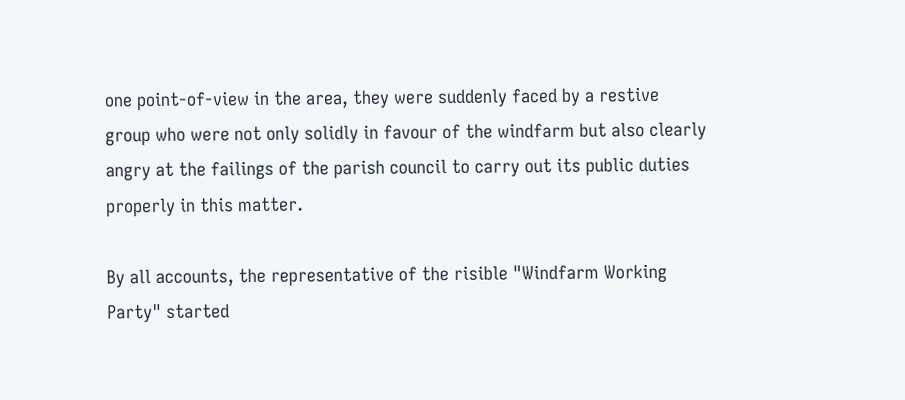one point-of-view in the area, they were suddenly faced by a restive group who were not only solidly in favour of the windfarm but also clearly angry at the failings of the parish council to carry out its public duties properly in this matter.

By all accounts, the representative of the risible "Windfarm Working Party" started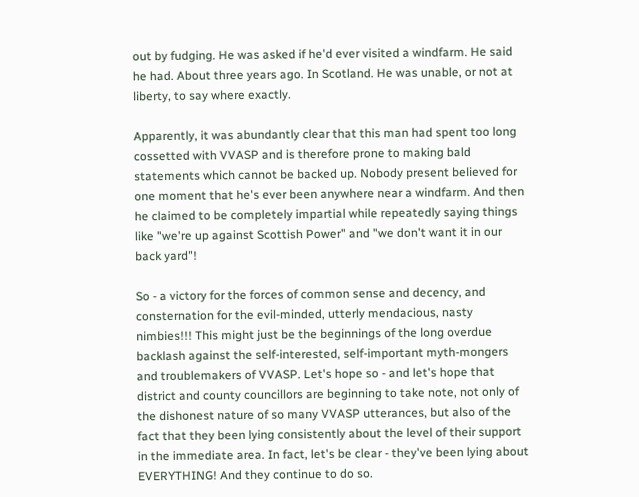out by fudging. He was asked if he'd ever visited a windfarm. He said he had. About three years ago. In Scotland. He was unable, or not at liberty, to say where exactly.

Apparently, it was abundantly clear that this man had spent too long cossetted with VVASP and is therefore prone to making bald statements which cannot be backed up. Nobody present believed for one moment that he's ever been anywhere near a windfarm. And then he claimed to be completely impartial while repeatedly saying things like "we're up against Scottish Power" and "we don't want it in our back yard"!

So - a victory for the forces of common sense and decency, and consternation for the evil-minded, utterly mendacious, nasty nimbies!!! This might just be the beginnings of the long overdue backlash against the self-interested, self-important myth-mongers and troublemakers of VVASP. Let's hope so - and let's hope that district and county councillors are beginning to take note, not only of the dishonest nature of so many VVASP utterances, but also of the fact that they been lying consistently about the level of their support in the immediate area. In fact, let's be clear - they've been lying about EVERYTHING! And they continue to do so.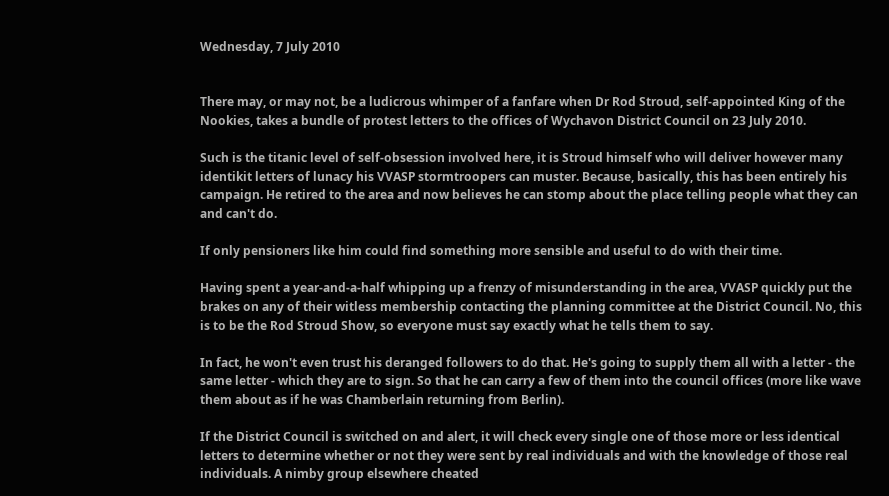Wednesday, 7 July 2010


There may, or may not, be a ludicrous whimper of a fanfare when Dr Rod Stroud, self-appointed King of the Nookies, takes a bundle of protest letters to the offices of Wychavon District Council on 23 July 2010.

Such is the titanic level of self-obsession involved here, it is Stroud himself who will deliver however many identikit letters of lunacy his VVASP stormtroopers can muster. Because, basically, this has been entirely his campaign. He retired to the area and now believes he can stomp about the place telling people what they can and can't do.

If only pensioners like him could find something more sensible and useful to do with their time.

Having spent a year-and-a-half whipping up a frenzy of misunderstanding in the area, VVASP quickly put the brakes on any of their witless membership contacting the planning committee at the District Council. No, this is to be the Rod Stroud Show, so everyone must say exactly what he tells them to say.

In fact, he won't even trust his deranged followers to do that. He's going to supply them all with a letter - the same letter - which they are to sign. So that he can carry a few of them into the council offices (more like wave them about as if he was Chamberlain returning from Berlin).

If the District Council is switched on and alert, it will check every single one of those more or less identical letters to determine whether or not they were sent by real individuals and with the knowledge of those real individuals. A nimby group elsewhere cheated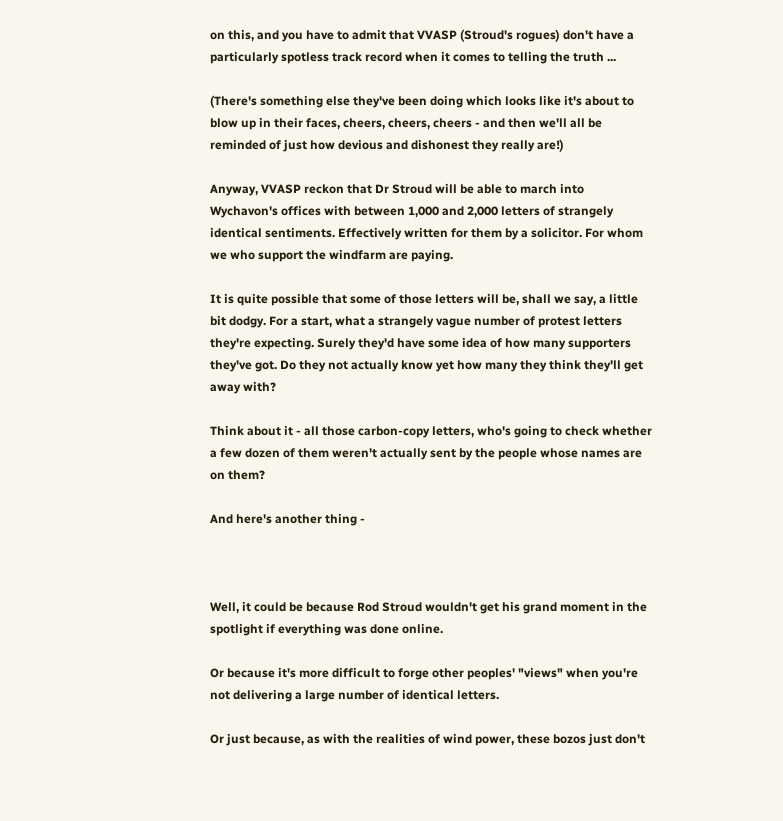on this, and you have to admit that VVASP (Stroud's rogues) don't have a particularly spotless track record when it comes to telling the truth ...

(There's something else they've been doing which looks like it's about to blow up in their faces, cheers, cheers, cheers - and then we'll all be reminded of just how devious and dishonest they really are!)

Anyway, VVASP reckon that Dr Stroud will be able to march into Wychavon's offices with between 1,000 and 2,000 letters of strangely identical sentiments. Effectively written for them by a solicitor. For whom we who support the windfarm are paying.

It is quite possible that some of those letters will be, shall we say, a little bit dodgy. For a start, what a strangely vague number of protest letters they're expecting. Surely they'd have some idea of how many supporters they've got. Do they not actually know yet how many they think they'll get away with?

Think about it - all those carbon-copy letters, who's going to check whether a few dozen of them weren't actually sent by the people whose names are on them?

And here's another thing -



Well, it could be because Rod Stroud wouldn't get his grand moment in the spotlight if everything was done online.

Or because it's more difficult to forge other peoples' "views" when you're not delivering a large number of identical letters.

Or just because, as with the realities of wind power, these bozos just don't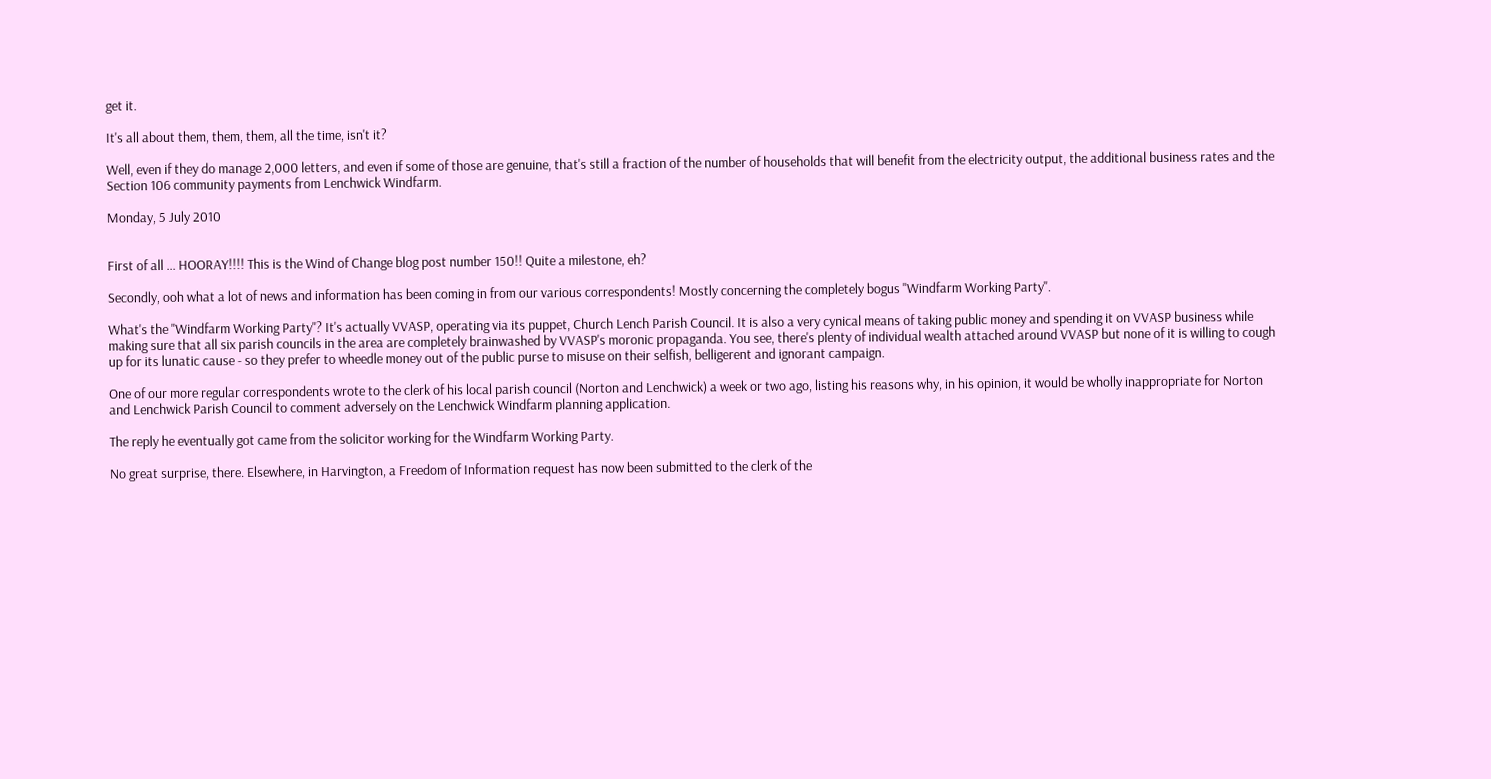get it.

It's all about them, them, them, all the time, isn't it?

Well, even if they do manage 2,000 letters, and even if some of those are genuine, that's still a fraction of the number of households that will benefit from the electricity output, the additional business rates and the Section 106 community payments from Lenchwick Windfarm.

Monday, 5 July 2010


First of all ... HOORAY!!!! This is the Wind of Change blog post number 150!! Quite a milestone, eh?

Secondly, ooh what a lot of news and information has been coming in from our various correspondents! Mostly concerning the completely bogus "Windfarm Working Party".

What's the "Windfarm Working Party"? It's actually VVASP, operating via its puppet, Church Lench Parish Council. It is also a very cynical means of taking public money and spending it on VVASP business while making sure that all six parish councils in the area are completely brainwashed by VVASP's moronic propaganda. You see, there's plenty of individual wealth attached around VVASP but none of it is willing to cough up for its lunatic cause - so they prefer to wheedle money out of the public purse to misuse on their selfish, belligerent and ignorant campaign.

One of our more regular correspondents wrote to the clerk of his local parish council (Norton and Lenchwick) a week or two ago, listing his reasons why, in his opinion, it would be wholly inappropriate for Norton and Lenchwick Parish Council to comment adversely on the Lenchwick Windfarm planning application.

The reply he eventually got came from the solicitor working for the Windfarm Working Party.

No great surprise, there. Elsewhere, in Harvington, a Freedom of Information request has now been submitted to the clerk of the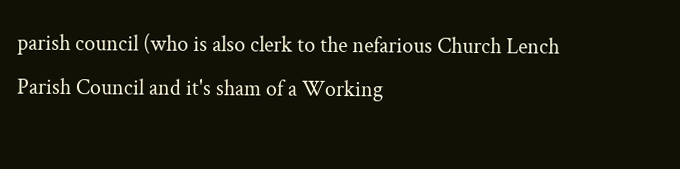parish council (who is also clerk to the nefarious Church Lench Parish Council and it's sham of a Working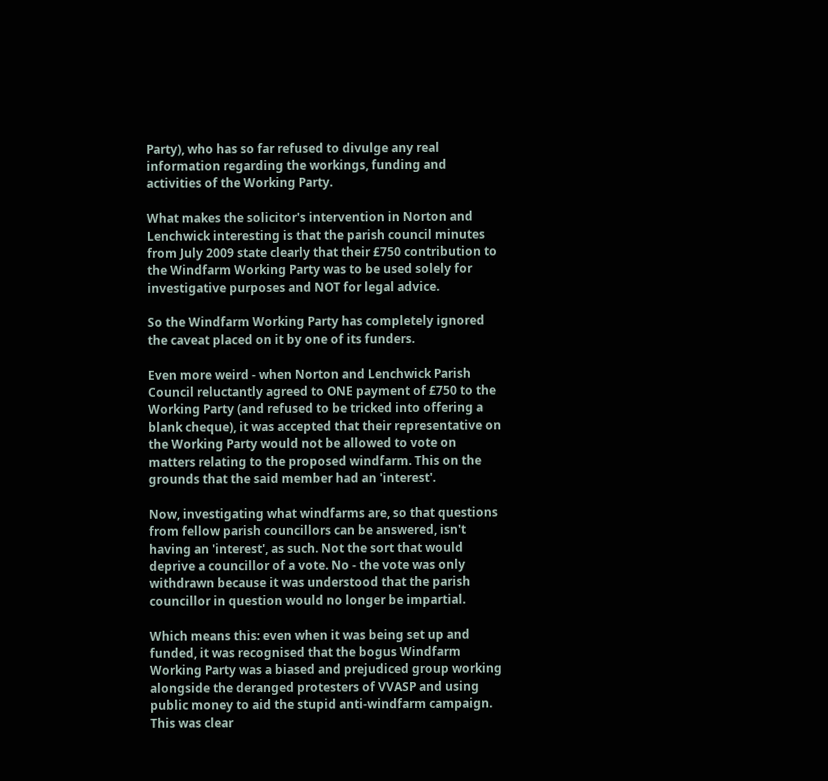Party), who has so far refused to divulge any real information regarding the workings, funding and activities of the Working Party.

What makes the solicitor's intervention in Norton and Lenchwick interesting is that the parish council minutes from July 2009 state clearly that their £750 contribution to the Windfarm Working Party was to be used solely for investigative purposes and NOT for legal advice.

So the Windfarm Working Party has completely ignored the caveat placed on it by one of its funders.

Even more weird - when Norton and Lenchwick Parish Council reluctantly agreed to ONE payment of £750 to the Working Party (and refused to be tricked into offering a blank cheque), it was accepted that their representative on the Working Party would not be allowed to vote on matters relating to the proposed windfarm. This on the grounds that the said member had an 'interest'.

Now, investigating what windfarms are, so that questions from fellow parish councillors can be answered, isn't having an 'interest', as such. Not the sort that would deprive a councillor of a vote. No - the vote was only withdrawn because it was understood that the parish councillor in question would no longer be impartial.

Which means this: even when it was being set up and funded, it was recognised that the bogus Windfarm Working Party was a biased and prejudiced group working alongside the deranged protesters of VVASP and using public money to aid the stupid anti-windfarm campaign. This was clear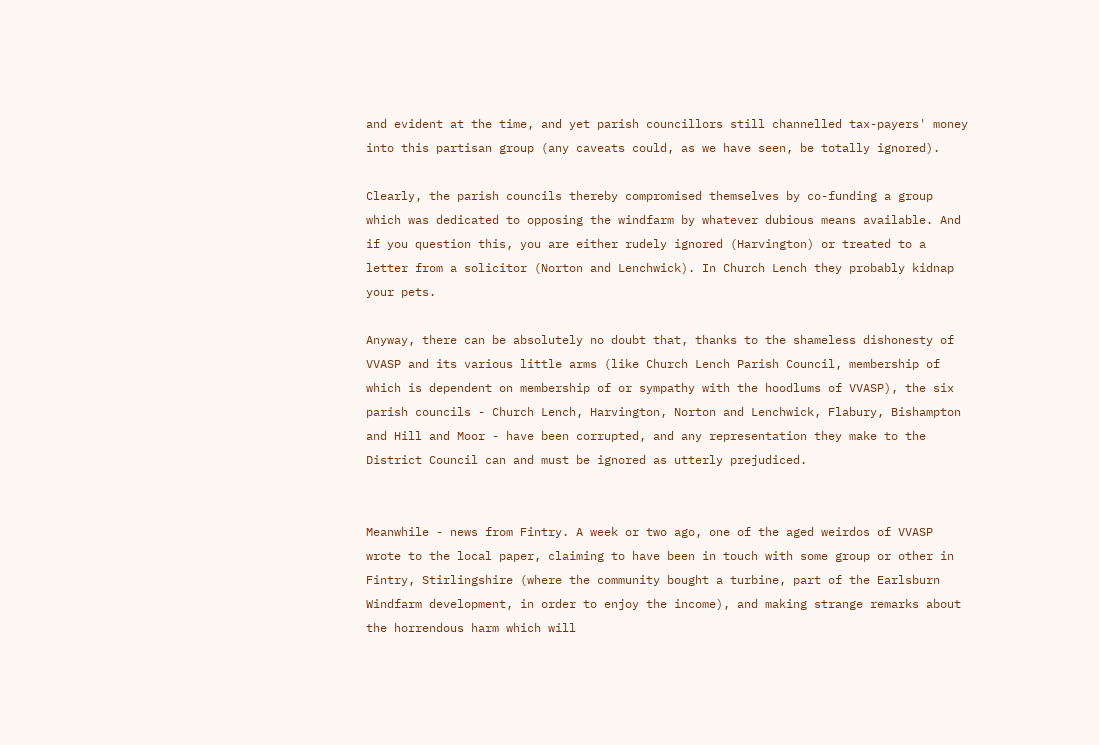and evident at the time, and yet parish councillors still channelled tax-payers' money into this partisan group (any caveats could, as we have seen, be totally ignored).

Clearly, the parish councils thereby compromised themselves by co-funding a group which was dedicated to opposing the windfarm by whatever dubious means available. And if you question this, you are either rudely ignored (Harvington) or treated to a letter from a solicitor (Norton and Lenchwick). In Church Lench they probably kidnap your pets.

Anyway, there can be absolutely no doubt that, thanks to the shameless dishonesty of VVASP and its various little arms (like Church Lench Parish Council, membership of which is dependent on membership of or sympathy with the hoodlums of VVASP), the six parish councils - Church Lench, Harvington, Norton and Lenchwick, Flabury, Bishampton and Hill and Moor - have been corrupted, and any representation they make to the District Council can and must be ignored as utterly prejudiced.


Meanwhile - news from Fintry. A week or two ago, one of the aged weirdos of VVASP wrote to the local paper, claiming to have been in touch with some group or other in Fintry, Stirlingshire (where the community bought a turbine, part of the Earlsburn Windfarm development, in order to enjoy the income), and making strange remarks about the horrendous harm which will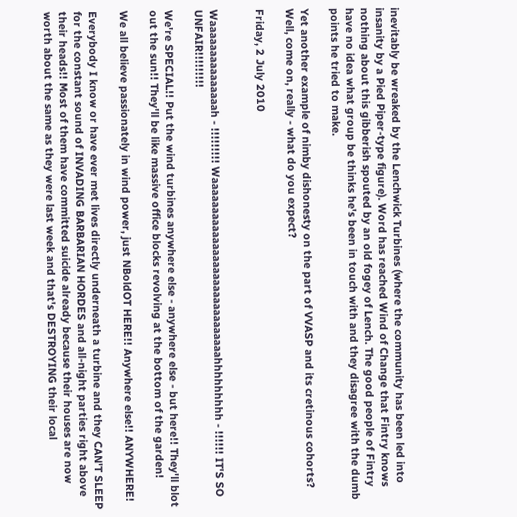inevitably be wreaked by the Lenchwick Turbines (where the community has been led into insanity by a Pied Piper-type figure). Word has reached Wind of Change that Fintry knows nothing about this gibberish spouted by an old fogey of Lench. The good people of Fintry have no idea what group be thinks he's been in touch with and they disagree with the dumb points he tried to make.

Yet another example of nimby dishonesty on the part of VVASP and its cretinous cohorts? Well, come on, really - what do you expect?

Friday, 2 July 2010


Waaaaaaaaaaaaaaah - !!!!!!!!! Waaaaaaaaaaaaaaaaaaaaaaaaaaaaaahhhhhhhhh - !!!!!! IT'S SO UNFAIR!!!!!!!!!

We're SPECIAL!! Put the wind turbines anywhere else - anywhere else - but here!! They'll blot out the sun!! They'll be like massive office blocks revolving at the bottom of the garden!

We all believe passionately in wind power, just NBoldOT HERE!! Anywhere else!! ANYWHERE!

Everybody I know or have ever met lives directly underneath a turbine and they CAN'T SLEEP for the constant sound of INVADING BARBARIAN HORDES and all-night parties right above their heads!! Most of them have committed suicide already because their houses are now worth about the same as they were last week and that's DESTROYING their local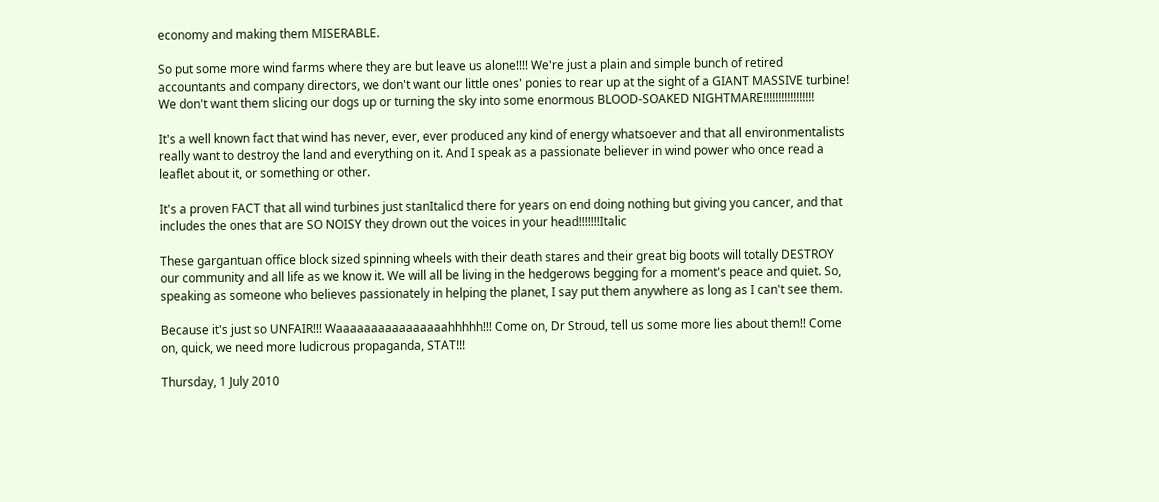economy and making them MISERABLE.

So put some more wind farms where they are but leave us alone!!!! We're just a plain and simple bunch of retired accountants and company directors, we don't want our little ones' ponies to rear up at the sight of a GIANT MASSIVE turbine! We don't want them slicing our dogs up or turning the sky into some enormous BLOOD-SOAKED NIGHTMARE!!!!!!!!!!!!!!!!!

It's a well known fact that wind has never, ever, ever produced any kind of energy whatsoever and that all environmentalists really want to destroy the land and everything on it. And I speak as a passionate believer in wind power who once read a leaflet about it, or something or other.

It's a proven FACT that all wind turbines just stanItalicd there for years on end doing nothing but giving you cancer, and that includes the ones that are SO NOISY they drown out the voices in your head!!!!!!!Italic

These gargantuan office block sized spinning wheels with their death stares and their great big boots will totally DESTROY our community and all life as we know it. We will all be living in the hedgerows begging for a moment's peace and quiet. So, speaking as someone who believes passionately in helping the planet, I say put them anywhere as long as I can't see them.

Because it's just so UNFAIR!!! Waaaaaaaaaaaaaaaahhhhh!!! Come on, Dr Stroud, tell us some more lies about them!! Come on, quick, we need more ludicrous propaganda, STAT!!!

Thursday, 1 July 2010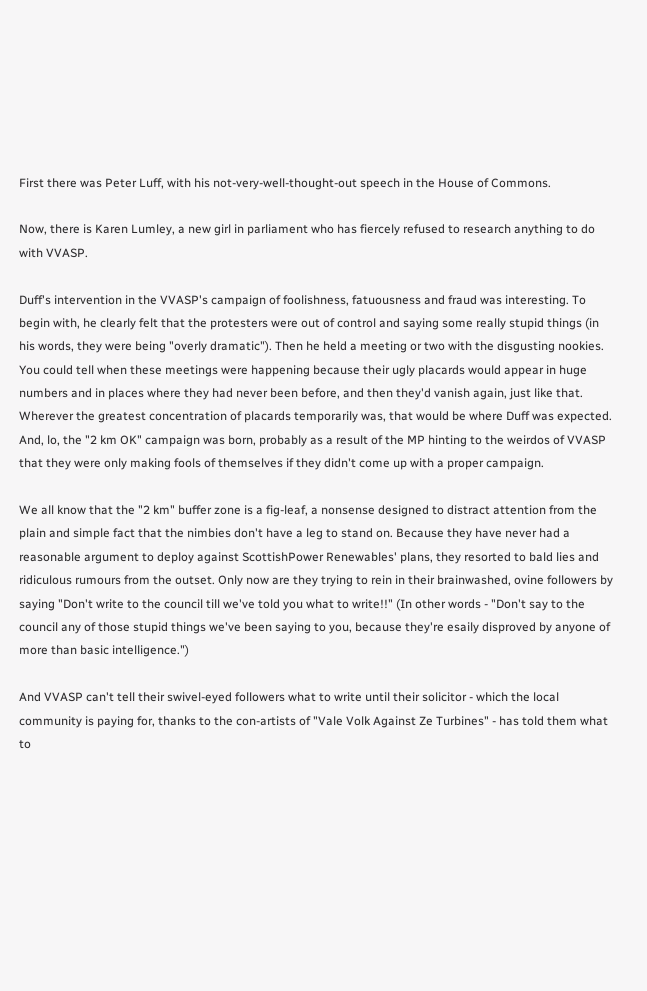First there was Peter Luff, with his not-very-well-thought-out speech in the House of Commons.

Now, there is Karen Lumley, a new girl in parliament who has fiercely refused to research anything to do with VVASP.

Duff's intervention in the VVASP's campaign of foolishness, fatuousness and fraud was interesting. To begin with, he clearly felt that the protesters were out of control and saying some really stupid things (in his words, they were being "overly dramatic"). Then he held a meeting or two with the disgusting nookies. You could tell when these meetings were happening because their ugly placards would appear in huge numbers and in places where they had never been before, and then they'd vanish again, just like that. Wherever the greatest concentration of placards temporarily was, that would be where Duff was expected. And, lo, the "2 km OK" campaign was born, probably as a result of the MP hinting to the weirdos of VVASP that they were only making fools of themselves if they didn't come up with a proper campaign.

We all know that the "2 km" buffer zone is a fig-leaf, a nonsense designed to distract attention from the plain and simple fact that the nimbies don't have a leg to stand on. Because they have never had a reasonable argument to deploy against ScottishPower Renewables' plans, they resorted to bald lies and ridiculous rumours from the outset. Only now are they trying to rein in their brainwashed, ovine followers by saying "Don't write to the council till we've told you what to write!!" (In other words - "Don't say to the council any of those stupid things we've been saying to you, because they're esaily disproved by anyone of more than basic intelligence.")

And VVASP can't tell their swivel-eyed followers what to write until their solicitor - which the local community is paying for, thanks to the con-artists of "Vale Volk Against Ze Turbines" - has told them what to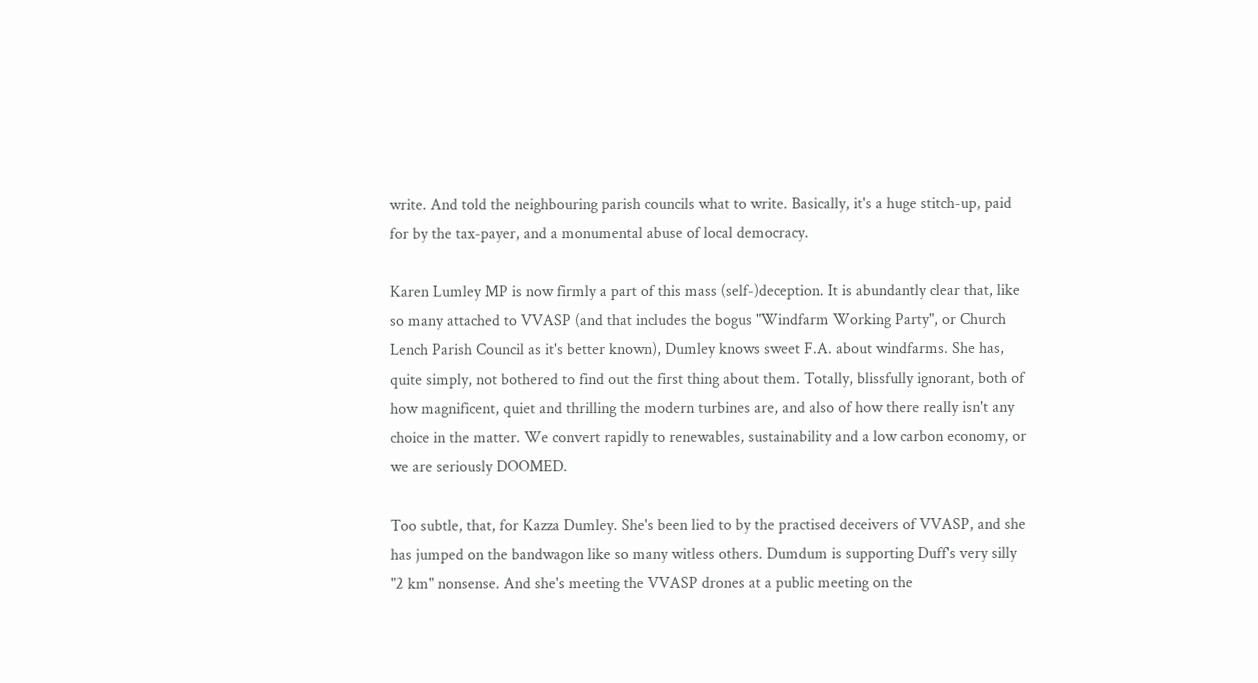write. And told the neighbouring parish councils what to write. Basically, it's a huge stitch-up, paid for by the tax-payer, and a monumental abuse of local democracy.

Karen Lumley MP is now firmly a part of this mass (self-)deception. It is abundantly clear that, like so many attached to VVASP (and that includes the bogus "Windfarm Working Party", or Church Lench Parish Council as it's better known), Dumley knows sweet F.A. about windfarms. She has, quite simply, not bothered to find out the first thing about them. Totally, blissfully ignorant, both of how magnificent, quiet and thrilling the modern turbines are, and also of how there really isn't any choice in the matter. We convert rapidly to renewables, sustainability and a low carbon economy, or we are seriously DOOMED.

Too subtle, that, for Kazza Dumley. She's been lied to by the practised deceivers of VVASP, and she has jumped on the bandwagon like so many witless others. Dumdum is supporting Duff's very silly "2 km" nonsense. And she's meeting the VVASP drones at a public meeting on the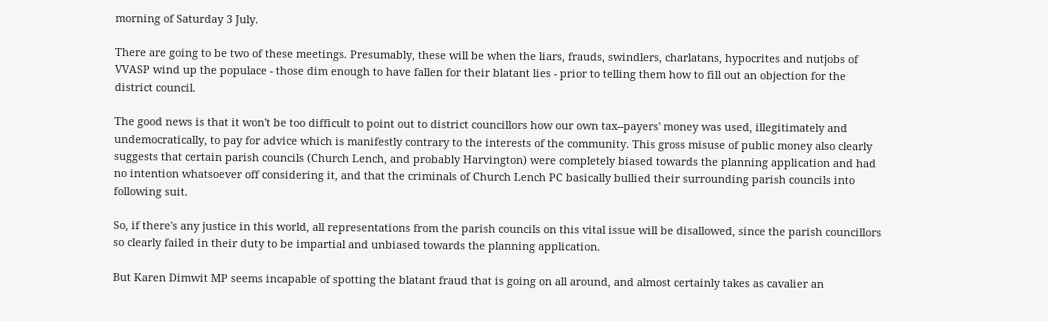morning of Saturday 3 July.

There are going to be two of these meetings. Presumably, these will be when the liars, frauds, swindlers, charlatans, hypocrites and nutjobs of VVASP wind up the populace - those dim enough to have fallen for their blatant lies - prior to telling them how to fill out an objection for the district council.

The good news is that it won't be too difficult to point out to district councillors how our own tax--payers' money was used, illegitimately and undemocratically, to pay for advice which is manifestly contrary to the interests of the community. This gross misuse of public money also clearly suggests that certain parish councils (Church Lench, and probably Harvington) were completely biased towards the planning application and had no intention whatsoever off considering it, and that the criminals of Church Lench PC basically bullied their surrounding parish councils into following suit.

So, if there's any justice in this world, all representations from the parish councils on this vital issue will be disallowed, since the parish councillors so clearly failed in their duty to be impartial and unbiased towards the planning application.

But Karen Dimwit MP seems incapable of spotting the blatant fraud that is going on all around, and almost certainly takes as cavalier an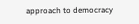approach to democracy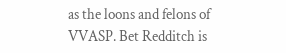as the loons and felons of VVASP. Bet Redditch is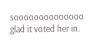soooooooooooooo glad it voted her in.